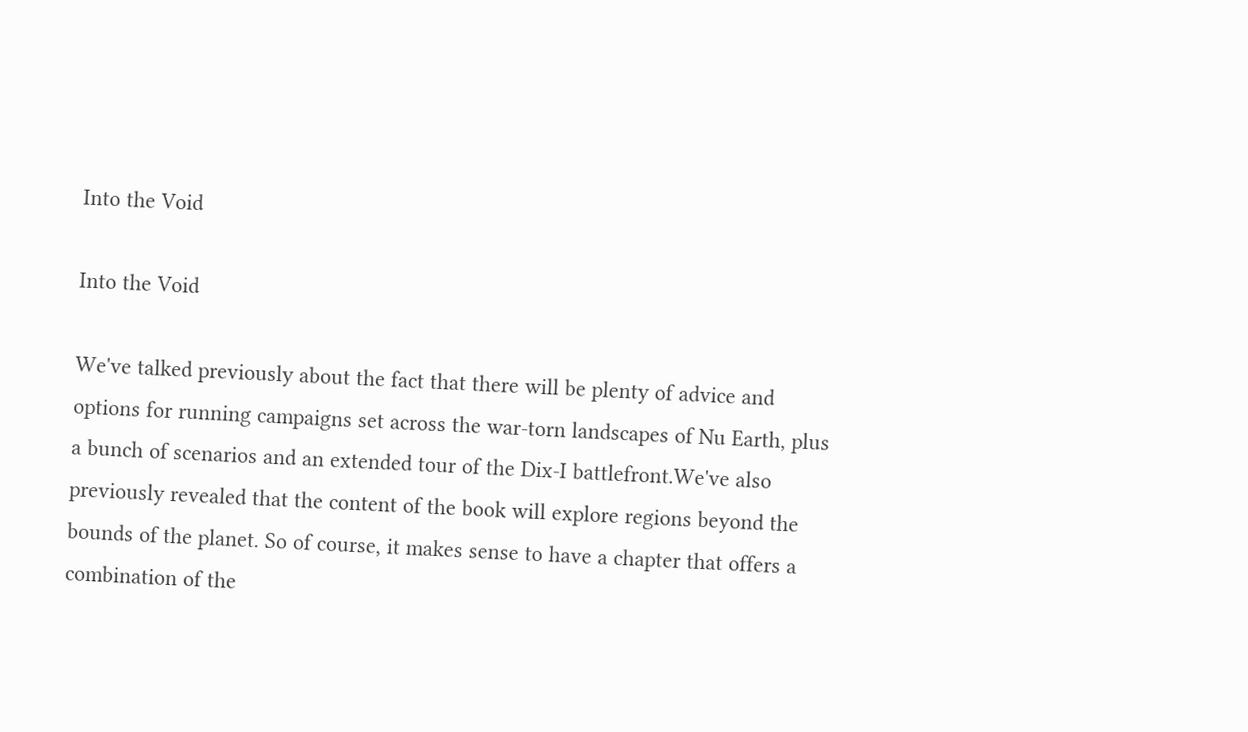Into the Void

Into the Void

We've talked previously about the fact that there will be plenty of advice and options for running campaigns set across the war-torn landscapes of Nu Earth, plus a bunch of scenarios and an extended tour of the Dix-I battlefront.We've also previously revealed that the content of the book will explore regions beyond the bounds of the planet. So of course, it makes sense to have a chapter that offers a combination of the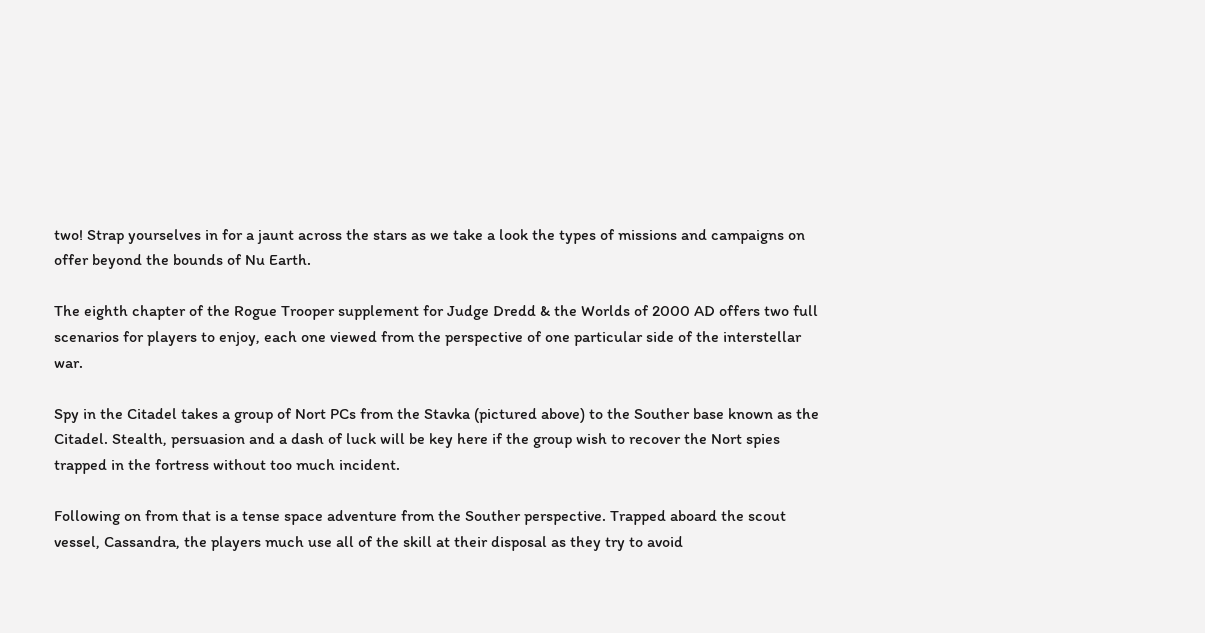two! Strap yourselves in for a jaunt across the stars as we take a look the types of missions and campaigns on offer beyond the bounds of Nu Earth.

The eighth chapter of the Rogue Trooper supplement for Judge Dredd & the Worlds of 2000 AD offers two full scenarios for players to enjoy, each one viewed from the perspective of one particular side of the interstellar war.

Spy in the Citadel takes a group of Nort PCs from the Stavka (pictured above) to the Souther base known as the Citadel. Stealth, persuasion and a dash of luck will be key here if the group wish to recover the Nort spies trapped in the fortress without too much incident.

Following on from that is a tense space adventure from the Souther perspective. Trapped aboard the scout vessel, Cassandra, the players much use all of the skill at their disposal as they try to avoid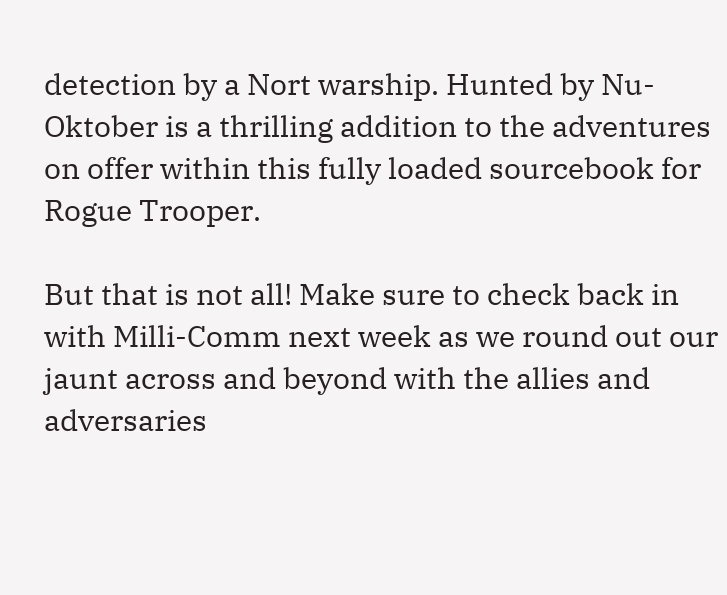detection by a Nort warship. Hunted by Nu-Oktober is a thrilling addition to the adventures on offer within this fully loaded sourcebook for Rogue Trooper.

But that is not all! Make sure to check back in with Milli-Comm next week as we round out our jaunt across and beyond with the allies and adversaries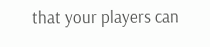that your players can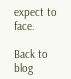expect to face.

Back to blog